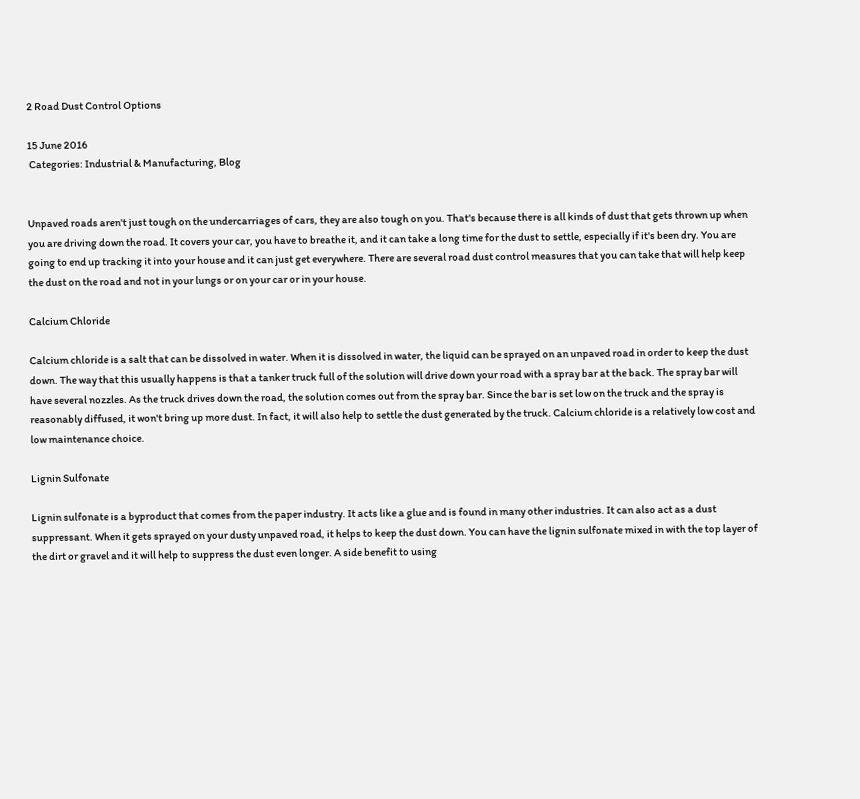2 Road Dust Control Options

15 June 2016
 Categories: Industrial & Manufacturing, Blog


Unpaved roads aren't just tough on the undercarriages of cars, they are also tough on you. That's because there is all kinds of dust that gets thrown up when you are driving down the road. It covers your car, you have to breathe it, and it can take a long time for the dust to settle, especially if it's been dry. You are going to end up tracking it into your house and it can just get everywhere. There are several road dust control measures that you can take that will help keep the dust on the road and not in your lungs or on your car or in your house.

Calcium Chloride

Calcium chloride is a salt that can be dissolved in water. When it is dissolved in water, the liquid can be sprayed on an unpaved road in order to keep the dust down. The way that this usually happens is that a tanker truck full of the solution will drive down your road with a spray bar at the back. The spray bar will have several nozzles. As the truck drives down the road, the solution comes out from the spray bar. Since the bar is set low on the truck and the spray is reasonably diffused, it won't bring up more dust. In fact, it will also help to settle the dust generated by the truck. Calcium chloride is a relatively low cost and low maintenance choice.

Lignin Sulfonate

Lignin sulfonate is a byproduct that comes from the paper industry. It acts like a glue and is found in many other industries. It can also act as a dust suppressant. When it gets sprayed on your dusty unpaved road, it helps to keep the dust down. You can have the lignin sulfonate mixed in with the top layer of the dirt or gravel and it will help to suppress the dust even longer. A side benefit to using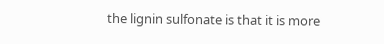the lignin sulfonate is that it is more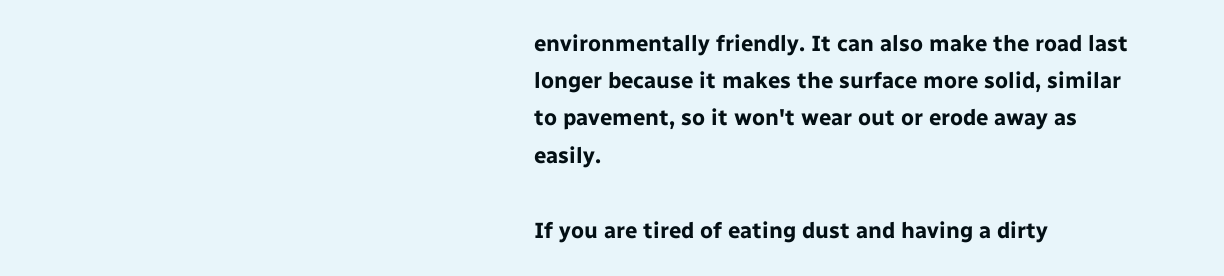environmentally friendly. It can also make the road last longer because it makes the surface more solid, similar to pavement, so it won't wear out or erode away as easily.

If you are tired of eating dust and having a dirty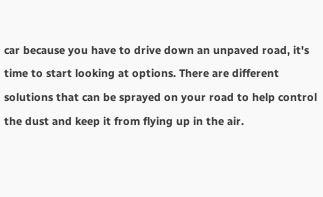car because you have to drive down an unpaved road, it's time to start looking at options. There are different solutions that can be sprayed on your road to help control the dust and keep it from flying up in the air.